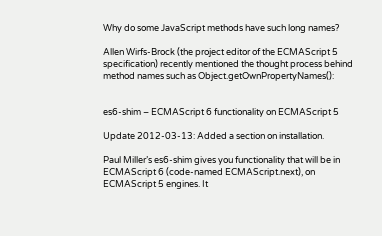Why do some JavaScript methods have such long names?

Allen Wirfs-Brock (the project editor of the ECMAScript 5 specification) recently mentioned the thought process behind method names such as Object.getOwnPropertyNames():


es6-shim – ECMAScript 6 functionality on ECMAScript 5

Update 2012-03-13: Added a section on installation.

Paul Miller’s es6-shim gives you functionality that will be in ECMAScript 6 (code-named ECMAScript.next), on ECMAScript 5 engines. It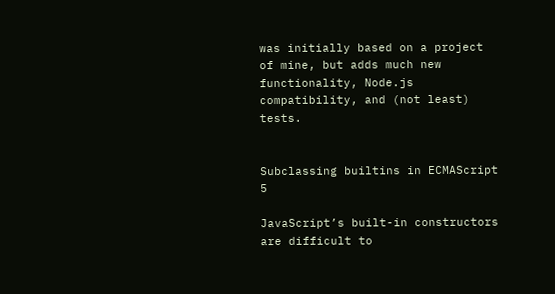was initially based on a project of mine, but adds much new functionality, Node.js compatibility, and (not least) tests.


Subclassing builtins in ECMAScript 5

JavaScript’s built-in constructors are difficult to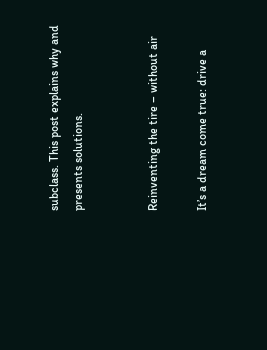subclass. This post explains why and presents solutions.


Reinventing the tire – without air

It’s a dream come true: drive a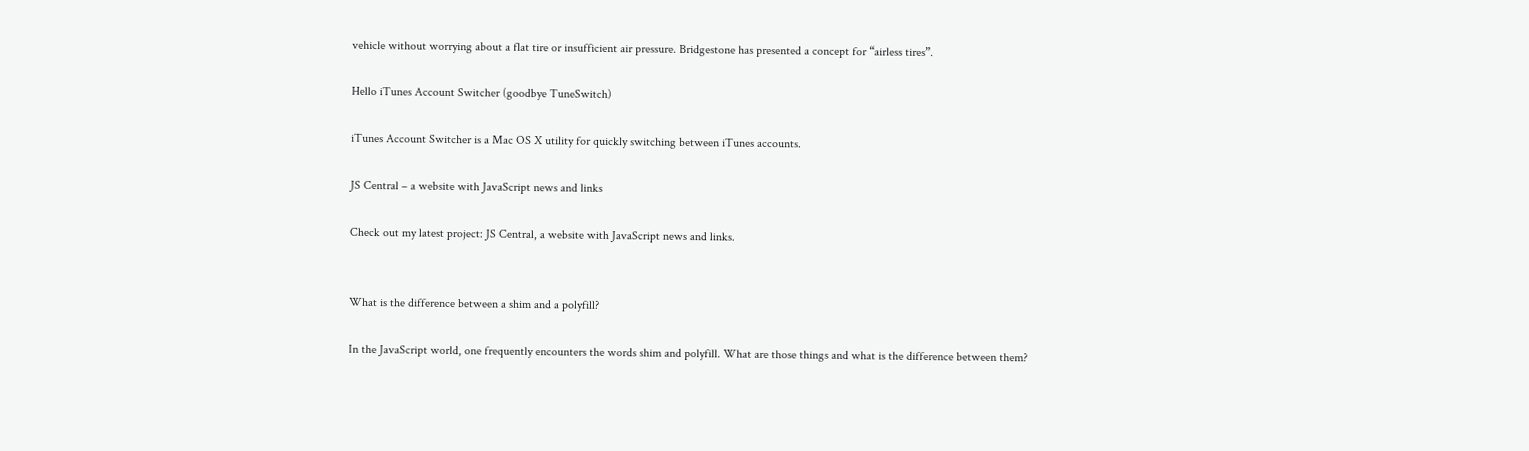vehicle without worrying about a flat tire or insufficient air pressure. Bridgestone has presented a concept for “airless tires”.

Hello iTunes Account Switcher (goodbye TuneSwitch)

iTunes Account Switcher is a Mac OS X utility for quickly switching between iTunes accounts.

JS Central – a website with JavaScript news and links

Check out my latest project: JS Central, a website with JavaScript news and links.


What is the difference between a shim and a polyfill?

In the JavaScript world, one frequently encounters the words shim and polyfill. What are those things and what is the difference between them?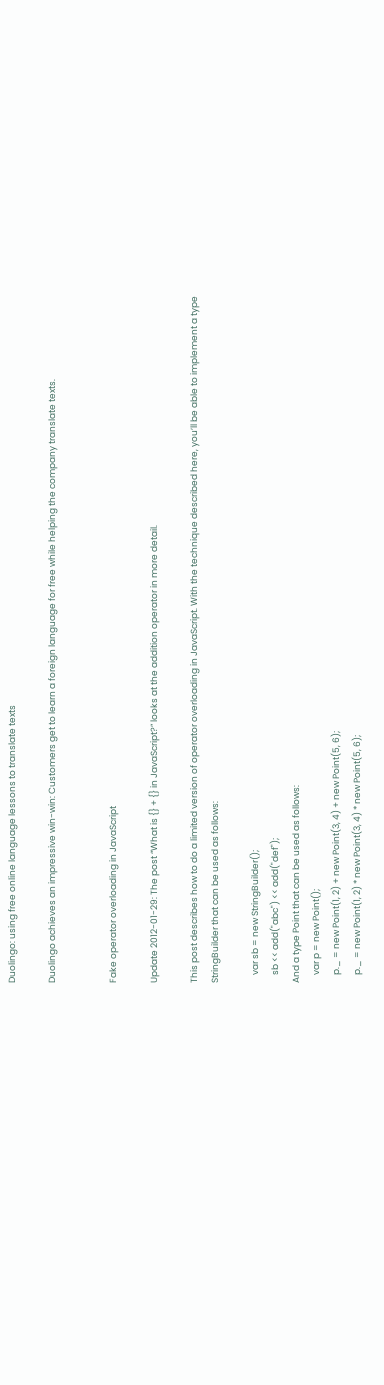Duolingo: using free online language lessons to translate texts

Duolingo achieves an impressive win-win: Customers get to learn a foreign language for free while helping the company translate texts.


Fake operator overloading in JavaScript

Update 2012-01-29: The post “What is {} + {} in JavaScript?” looks at the addition operator in more detail.

This post describes how to do a limited version of operator overloading in JavaScript. With the technique described here, you’ll be able to implement a type StringBuilder that can be used as follows:

    var sb = new StringBuilder();
    sb << add("abc") << add("def");
And a type Point that can be used as follows:
    var p = new Point();
    p._ = new Point(1, 2) + new Point(3, 4) + new Point(5, 6);
    p._ = new Point(1, 2) * new Point(3, 4) * new Point(5, 6);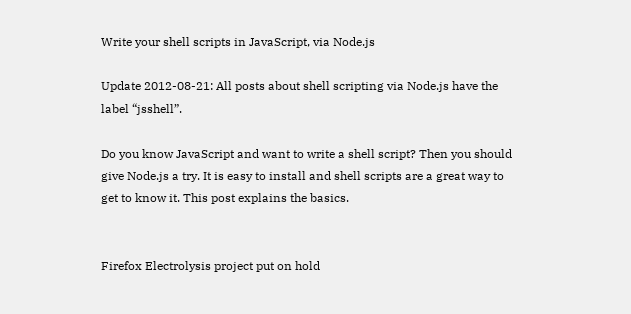Write your shell scripts in JavaScript, via Node.js

Update 2012-08-21: All posts about shell scripting via Node.js have the label “jsshell”.

Do you know JavaScript and want to write a shell script? Then you should give Node.js a try. It is easy to install and shell scripts are a great way to get to know it. This post explains the basics.


Firefox Electrolysis project put on hold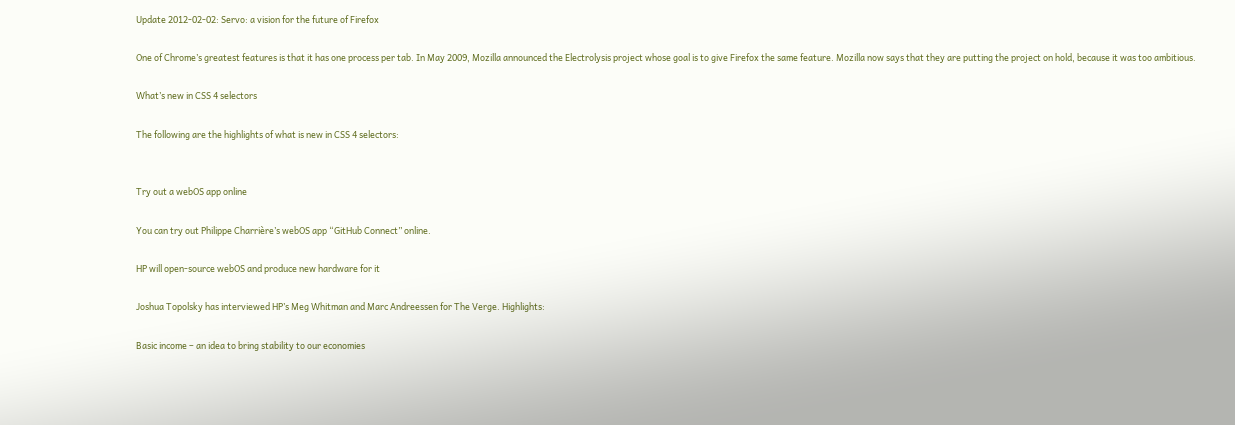Update 2012-02-02: Servo: a vision for the future of Firefox

One of Chrome’s greatest features is that it has one process per tab. In May 2009, Mozilla announced the Electrolysis project whose goal is to give Firefox the same feature. Mozilla now says that they are putting the project on hold, because it was too ambitious.

What’s new in CSS 4 selectors

The following are the highlights of what is new in CSS 4 selectors:


Try out a webOS app online

You can try out Philippe Charrière’s webOS app “GitHub Connect” online.

HP will open-source webOS and produce new hardware for it

Joshua Topolsky has interviewed HP’s Meg Whitman and Marc Andreessen for The Verge. Highlights:

Basic income – an idea to bring stability to our economies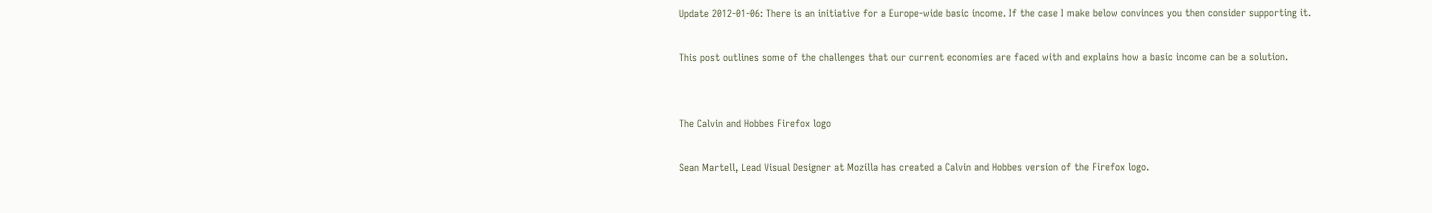Update 2012-01-06: There is an initiative for a Europe-wide basic income. If the case I make below convinces you then consider supporting it.

This post outlines some of the challenges that our current economies are faced with and explains how a basic income can be a solution.


The Calvin and Hobbes Firefox logo

Sean Martell, Lead Visual Designer at Mozilla has created a Calvin and Hobbes version of the Firefox logo.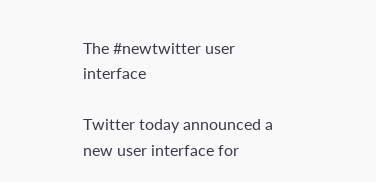The #newtwitter user interface

Twitter today announced a new user interface for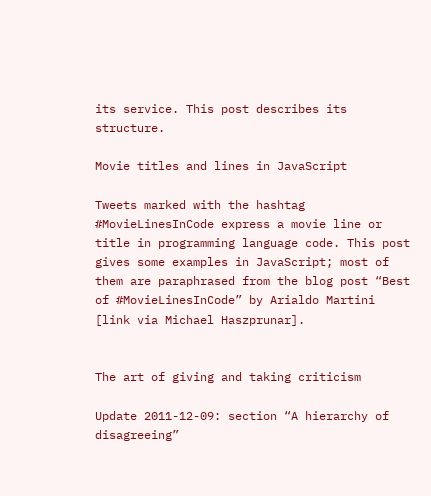its service. This post describes its structure.

Movie titles and lines in JavaScript

Tweets marked with the hashtag #MovieLinesInCode express a movie line or title in programming language code. This post gives some examples in JavaScript; most of them are paraphrased from the blog post “Best of #MovieLinesInCode” by Arialdo Martini [link via Michael Haszprunar].


The art of giving and taking criticism

Update 2011-12-09: section “A hierarchy of disagreeing”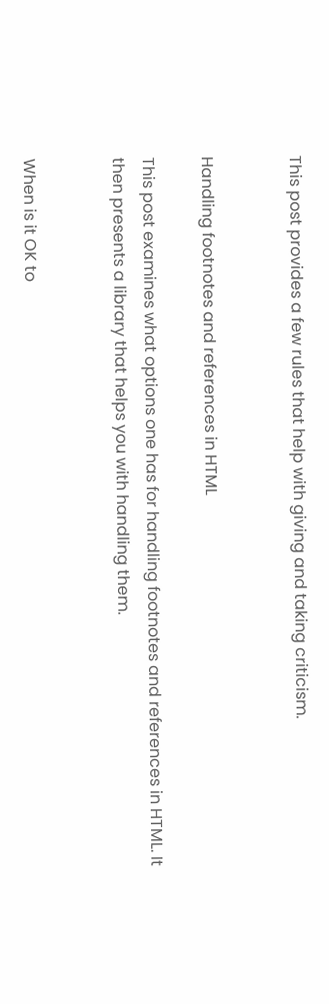This post provides a few rules that help with giving and taking criticism.


Handling footnotes and references in HTML

This post examines what options one has for handling footnotes and references in HTML. It then presents a library that helps you with handling them.


When is it OK to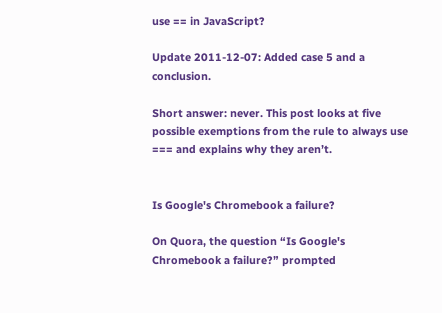use == in JavaScript?

Update 2011-12-07: Added case 5 and a conclusion.

Short answer: never. This post looks at five possible exemptions from the rule to always use === and explains why they aren’t.


Is Google's Chromebook a failure?

On Quora, the question “Is Google's Chromebook a failure?” prompted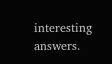interesting answers.